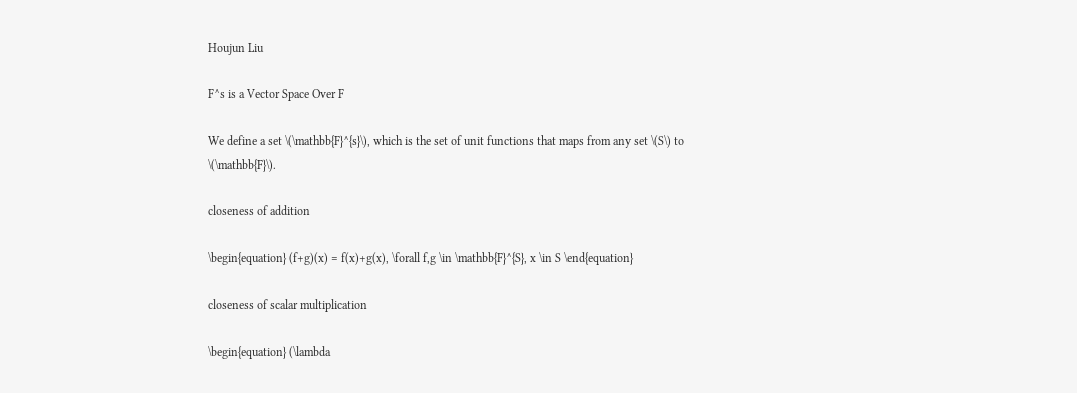Houjun Liu

F^s is a Vector Space Over F

We define a set \(\mathbb{F}^{s}\), which is the set of unit functions that maps from any set \(S\) to \(\mathbb{F}\).

closeness of addition

\begin{equation} (f+g)(x) = f(x)+g(x), \forall f,g \in \mathbb{F}^{S}, x \in S \end{equation}

closeness of scalar multiplication

\begin{equation} (\lambda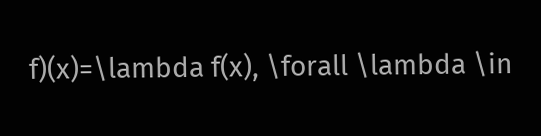f)(x)=\lambda f(x), \forall \lambda \in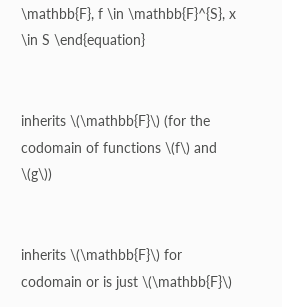\mathbb{F}, f \in \mathbb{F}^{S}, x \in S \end{equation}


inherits \(\mathbb{F}\) (for the codomain of functions \(f\) and \(g\))


inherits \(\mathbb{F}\) for codomain or is just \(\mathbb{F}\)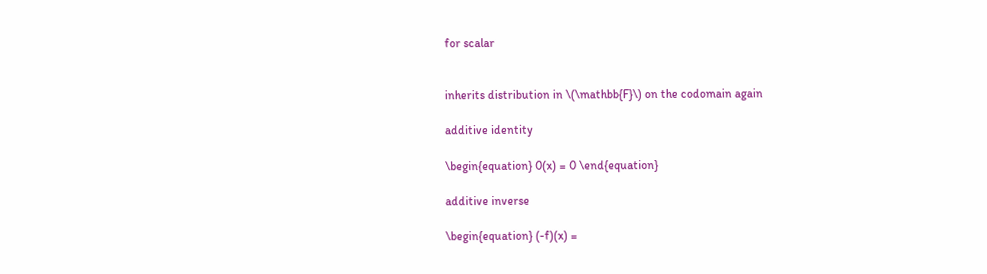for scalar


inherits distribution in \(\mathbb{F}\) on the codomain again

additive identity

\begin{equation} 0(x) = 0 \end{equation}

additive inverse

\begin{equation} (-f)(x) =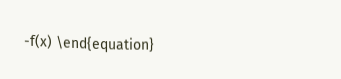-f(x) \end{equation}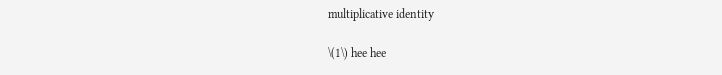multiplicative identity

\(1\) hee hee